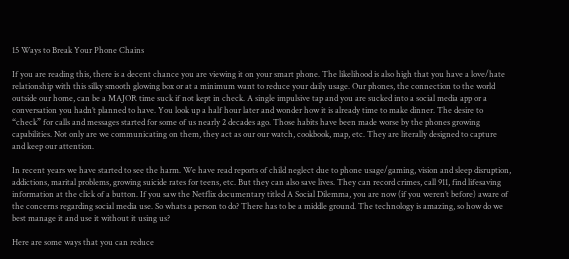15 Ways to Break Your Phone Chains

If you are reading this, there is a decent chance you are viewing it on your smart phone. The likelihood is also high that you have a love/hate relationship with this silky smooth glowing box or at a minimum want to reduce your daily usage. Our phones, the connection to the world outside our home, can be a MAJOR time suck if not kept in check. A single impulsive tap and you are sucked into a social media app or a conversation you hadn’t planned to have. You look up a half hour later and wonder how it is already time to make dinner. The desire to “check” for calls and messages started for some of us nearly 2 decades ago. Those habits have been made worse by the phones growing capabilities. Not only are we communicating on them, they act as our our watch, cookbook, map, etc. They are literally designed to capture and keep our attention.

In recent years we have started to see the harm. We have read reports of child neglect due to phone usage/gaming, vision and sleep disruption, addictions, marital problems, growing suicide rates for teens, etc. But they can also save lives. They can record crimes, call 911, find lifesaving information at the click of a button. If you saw the Netflix documentary titled A Social Dilemma, you are now (if you weren’t before) aware of the concerns regarding social media use. So whats a person to do? There has to be a middle ground. The technology is amazing, so how do we best manage it and use it without it using us?

Here are some ways that you can reduce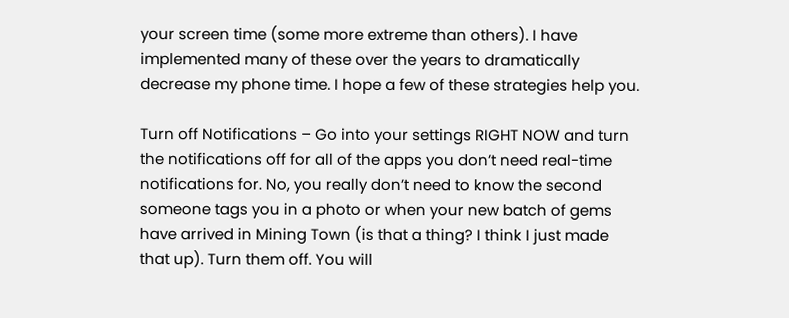your screen time (some more extreme than others). I have implemented many of these over the years to dramatically decrease my phone time. I hope a few of these strategies help you.

Turn off Notifications – Go into your settings RIGHT NOW and turn the notifications off for all of the apps you don’t need real-time notifications for. No, you really don’t need to know the second someone tags you in a photo or when your new batch of gems have arrived in Mining Town (is that a thing? I think I just made that up). Turn them off. You will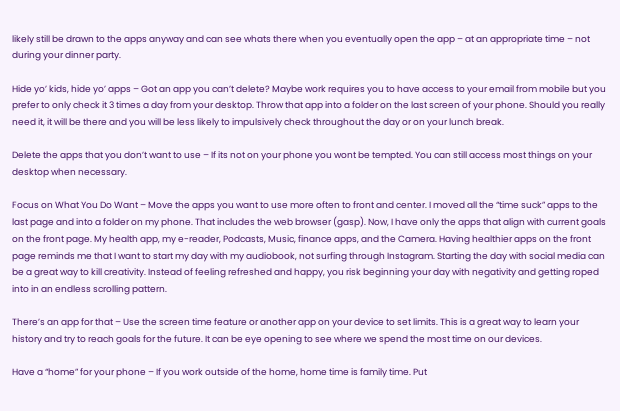likely still be drawn to the apps anyway and can see whats there when you eventually open the app – at an appropriate time – not during your dinner party.

Hide yo’ kids, hide yo’ apps – Got an app you can’t delete? Maybe work requires you to have access to your email from mobile but you prefer to only check it 3 times a day from your desktop. Throw that app into a folder on the last screen of your phone. Should you really need it, it will be there and you will be less likely to impulsively check throughout the day or on your lunch break.

Delete the apps that you don’t want to use – If its not on your phone you wont be tempted. You can still access most things on your desktop when necessary.

Focus on What You Do Want – Move the apps you want to use more often to front and center. I moved all the “time suck” apps to the last page and into a folder on my phone. That includes the web browser (gasp). Now, I have only the apps that align with current goals on the front page. My health app, my e-reader, Podcasts, Music, finance apps, and the Camera. Having healthier apps on the front page reminds me that I want to start my day with my audiobook, not surfing through Instagram. Starting the day with social media can be a great way to kill creativity. Instead of feeling refreshed and happy, you risk beginning your day with negativity and getting roped into in an endless scrolling pattern.

There’s an app for that – Use the screen time feature or another app on your device to set limits. This is a great way to learn your history and try to reach goals for the future. It can be eye opening to see where we spend the most time on our devices.

Have a “home” for your phone – If you work outside of the home, home time is family time. Put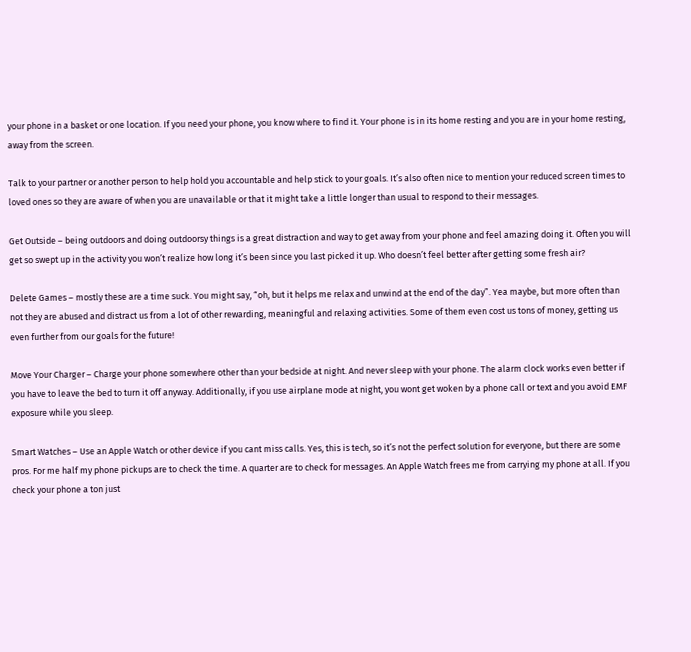your phone in a basket or one location. If you need your phone, you know where to find it. Your phone is in its home resting and you are in your home resting, away from the screen.

Talk to your partner or another person to help hold you accountable and help stick to your goals. It’s also often nice to mention your reduced screen times to loved ones so they are aware of when you are unavailable or that it might take a little longer than usual to respond to their messages.

Get Outside – being outdoors and doing outdoorsy things is a great distraction and way to get away from your phone and feel amazing doing it. Often you will get so swept up in the activity you won’t realize how long it’s been since you last picked it up. Who doesn’t feel better after getting some fresh air?

Delete Games – mostly these are a time suck. You might say, “oh, but it helps me relax and unwind at the end of the day”. Yea maybe, but more often than not they are abused and distract us from a lot of other rewarding, meaningful and relaxing activities. Some of them even cost us tons of money, getting us even further from our goals for the future!

Move Your Charger – Charge your phone somewhere other than your bedside at night. And never sleep with your phone. The alarm clock works even better if you have to leave the bed to turn it off anyway. Additionally, if you use airplane mode at night, you wont get woken by a phone call or text and you avoid EMF exposure while you sleep.

Smart Watches – Use an Apple Watch or other device if you cant miss calls. Yes, this is tech, so it’s not the perfect solution for everyone, but there are some pros. For me half my phone pickups are to check the time. A quarter are to check for messages. An Apple Watch frees me from carrying my phone at all. If you check your phone a ton just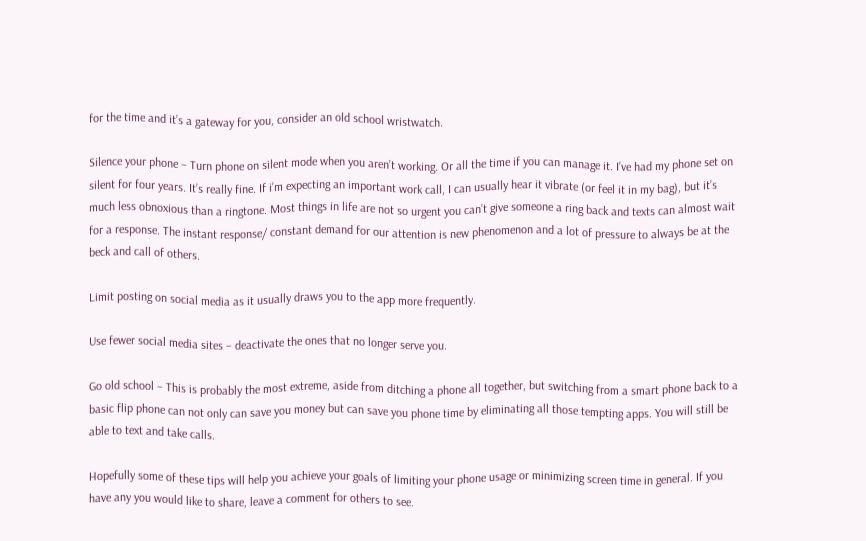for the time and it’s a gateway for you, consider an old school wristwatch.

Silence your phone – Turn phone on silent mode when you aren’t working. Or all the time if you can manage it. I’ve had my phone set on silent for four years. It’s really fine. If i’m expecting an important work call, I can usually hear it vibrate (or feel it in my bag), but it’s much less obnoxious than a ringtone. Most things in life are not so urgent you can’t give someone a ring back and texts can almost wait for a response. The instant response/ constant demand for our attention is new phenomenon and a lot of pressure to always be at the beck and call of others.

Limit posting on social media as it usually draws you to the app more frequently.

Use fewer social media sites – deactivate the ones that no longer serve you.

Go old school – This is probably the most extreme, aside from ditching a phone all together, but switching from a smart phone back to a basic flip phone can not only can save you money but can save you phone time by eliminating all those tempting apps. You will still be able to text and take calls.

Hopefully some of these tips will help you achieve your goals of limiting your phone usage or minimizing screen time in general. If you have any you would like to share, leave a comment for others to see.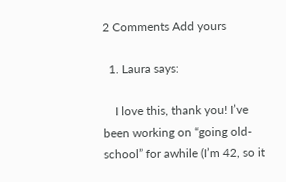2 Comments Add yours

  1. Laura says:

    I love this, thank you! I’ve been working on “going old-school” for awhile (I’m 42, so it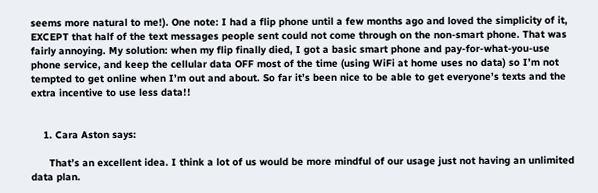seems more natural to me!). One note: I had a flip phone until a few months ago and loved the simplicity of it, EXCEPT that half of the text messages people sent could not come through on the non-smart phone. That was fairly annoying. My solution: when my flip finally died, I got a basic smart phone and pay-for-what-you-use phone service, and keep the cellular data OFF most of the time (using WiFi at home uses no data) so I’m not tempted to get online when I’m out and about. So far it’s been nice to be able to get everyone’s texts and the extra incentive to use less data!!


    1. Cara Aston says:

      That’s an excellent idea. I think a lot of us would be more mindful of our usage just not having an unlimited data plan.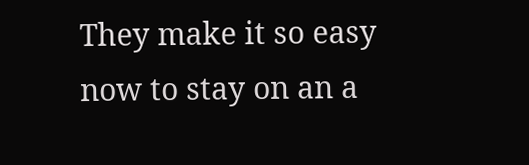They make it so easy now to stay on an a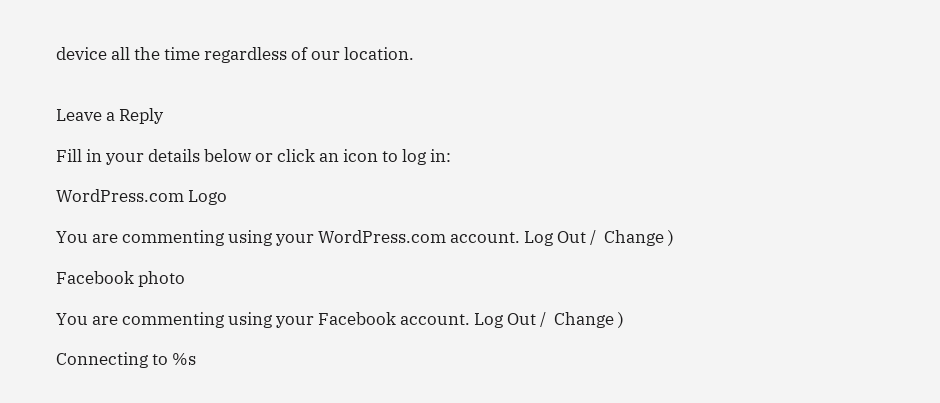device all the time regardless of our location.


Leave a Reply

Fill in your details below or click an icon to log in:

WordPress.com Logo

You are commenting using your WordPress.com account. Log Out /  Change )

Facebook photo

You are commenting using your Facebook account. Log Out /  Change )

Connecting to %s